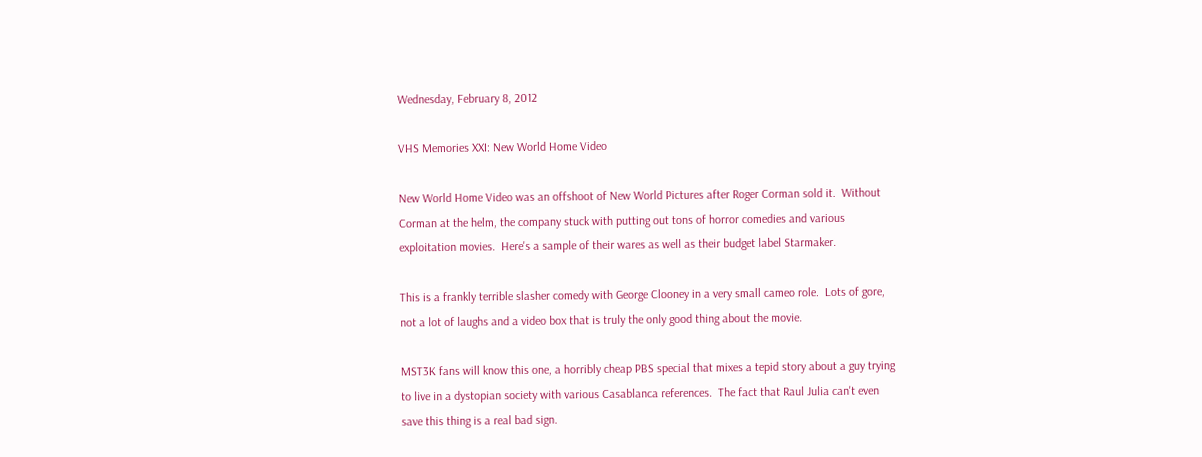Wednesday, February 8, 2012

VHS Memories XXI: New World Home Video

New World Home Video was an offshoot of New World Pictures after Roger Corman sold it.  Without Corman at the helm, the company stuck with putting out tons of horror comedies and various exploitation movies.  Here's a sample of their wares as well as their budget label Starmaker.

This is a frankly terrible slasher comedy with George Clooney in a very small cameo role.  Lots of gore, not a lot of laughs and a video box that is truly the only good thing about the movie.

MST3K fans will know this one, a horribly cheap PBS special that mixes a tepid story about a guy trying to live in a dystopian society with various Casablanca references.  The fact that Raul Julia can't even save this thing is a real bad sign.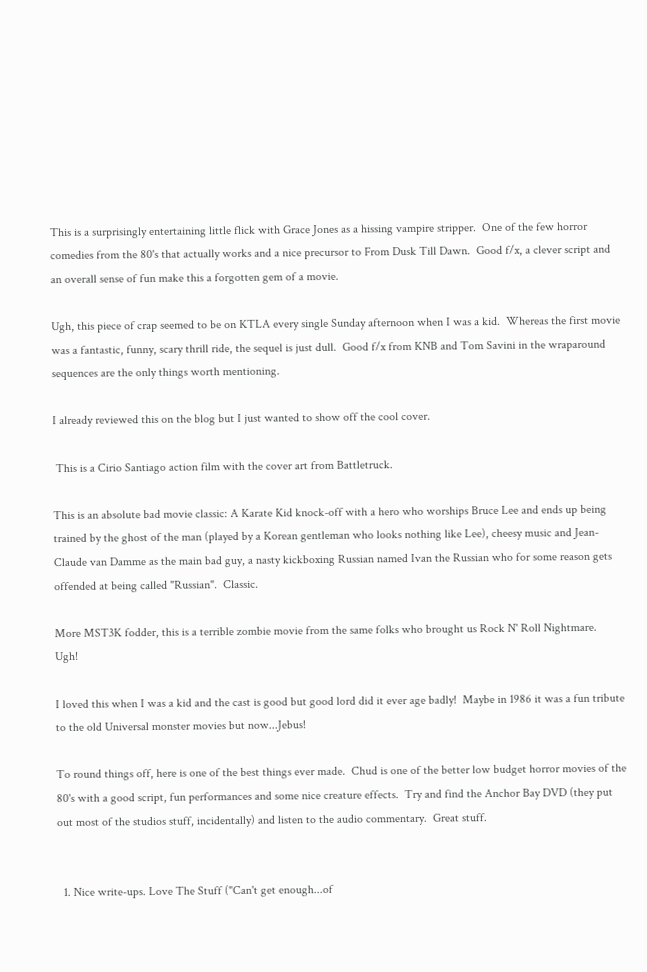This is a surprisingly entertaining little flick with Grace Jones as a hissing vampire stripper.  One of the few horror comedies from the 80's that actually works and a nice precursor to From Dusk Till Dawn.  Good f/x, a clever script and an overall sense of fun make this a forgotten gem of a movie.

Ugh, this piece of crap seemed to be on KTLA every single Sunday afternoon when I was a kid.  Whereas the first movie was a fantastic, funny, scary thrill ride, the sequel is just dull.  Good f/x from KNB and Tom Savini in the wraparound sequences are the only things worth mentioning.

I already reviewed this on the blog but I just wanted to show off the cool cover.

 This is a Cirio Santiago action film with the cover art from Battletruck.

This is an absolute bad movie classic: A Karate Kid knock-off with a hero who worships Bruce Lee and ends up being trained by the ghost of the man (played by a Korean gentleman who looks nothing like Lee), cheesy music and Jean-Claude van Damme as the main bad guy, a nasty kickboxing Russian named Ivan the Russian who for some reason gets offended at being called "Russian".  Classic.

More MST3K fodder, this is a terrible zombie movie from the same folks who brought us Rock N' Roll Nightmare.  Ugh!

I loved this when I was a kid and the cast is good but good lord did it ever age badly!  Maybe in 1986 it was a fun tribute to the old Universal monster movies but now...Jebus!

To round things off, here is one of the best things ever made.  Chud is one of the better low budget horror movies of the 80's with a good script, fun performances and some nice creature effects.  Try and find the Anchor Bay DVD (they put out most of the studios stuff, incidentally) and listen to the audio commentary.  Great stuff.


  1. Nice write-ups. Love The Stuff ("Can't get enough...of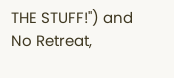THE STUFF!") and No Retreat,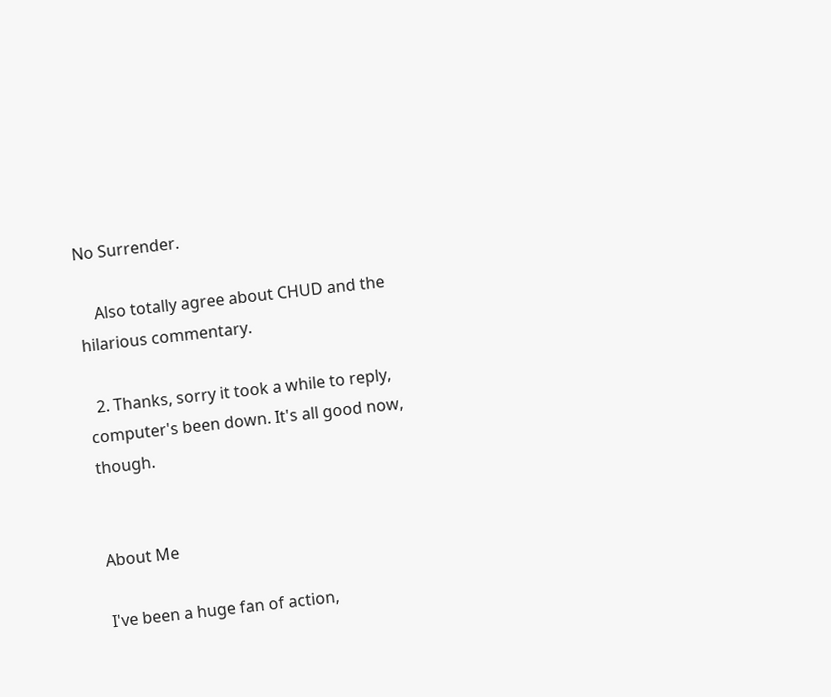No Surrender.

    Also totally agree about CHUD and the hilarious commentary.

  2. Thanks, sorry it took a while to reply, computer's been down. It's all good now, though.


About Me

I've been a huge fan of action,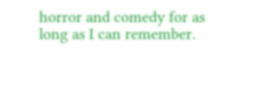horror and comedy for as long as I can remember.